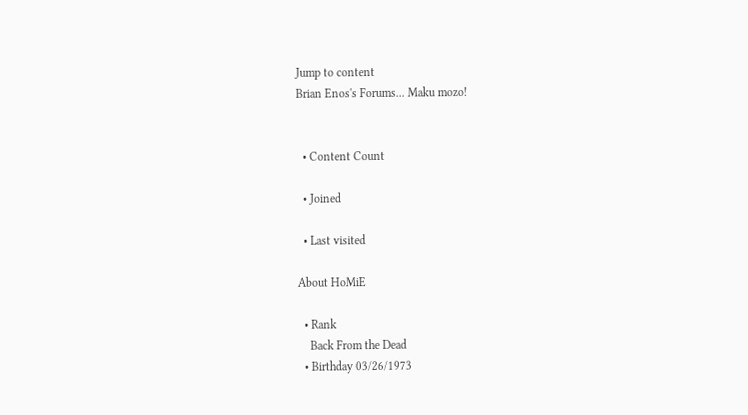Jump to content
Brian Enos's Forums... Maku mozo!


  • Content Count

  • Joined

  • Last visited

About HoMiE

  • Rank
    Back From the Dead
  • Birthday 03/26/1973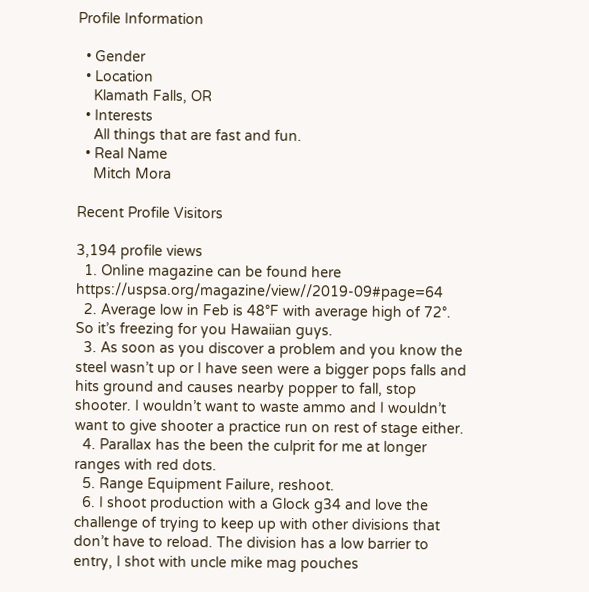Profile Information

  • Gender
  • Location
    Klamath Falls, OR
  • Interests
    All things that are fast and fun.
  • Real Name
    Mitch Mora

Recent Profile Visitors

3,194 profile views
  1. Online magazine can be found here https://uspsa.org/magazine/view//2019-09#page=64
  2. Average low in Feb is 48°F with average high of 72°. So it’s freezing for you Hawaiian guys.
  3. As soon as you discover a problem and you know the steel wasn’t up or I have seen were a bigger pops falls and hits ground and causes nearby popper to fall, stop shooter. I wouldn’t want to waste ammo and I wouldn’t want to give shooter a practice run on rest of stage either.
  4. Parallax has the been the culprit for me at longer ranges with red dots.
  5. Range Equipment Failure, reshoot.
  6. I shoot production with a Glock g34 and love the challenge of trying to keep up with other divisions that don’t have to reload. The division has a low barrier to entry, I shot with uncle mike mag pouches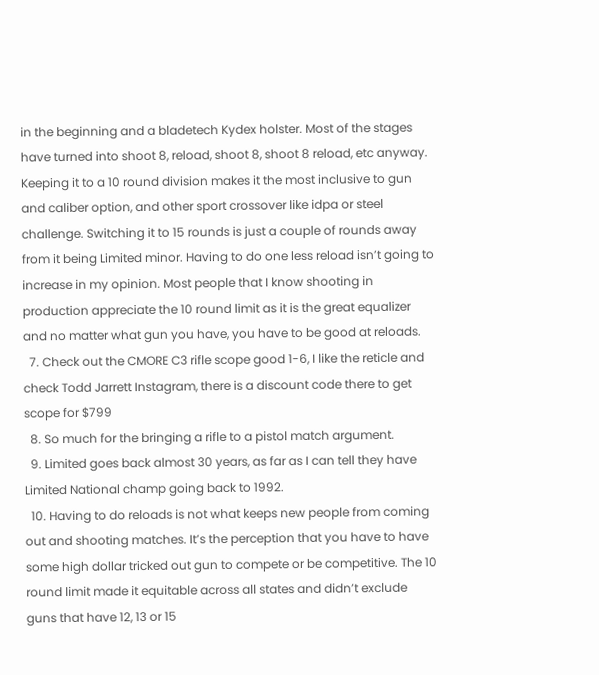in the beginning and a bladetech Kydex holster. Most of the stages have turned into shoot 8, reload, shoot 8, shoot 8 reload, etc anyway. Keeping it to a 10 round division makes it the most inclusive to gun and caliber option, and other sport crossover like idpa or steel challenge. Switching it to 15 rounds is just a couple of rounds away from it being Limited minor. Having to do one less reload isn’t going to increase in my opinion. Most people that I know shooting in production appreciate the 10 round limit as it is the great equalizer and no matter what gun you have, you have to be good at reloads.
  7. Check out the CMORE C3 rifle scope good 1-6, I like the reticle and check Todd Jarrett Instagram, there is a discount code there to get scope for $799
  8. So much for the bringing a rifle to a pistol match argument.
  9. Limited goes back almost 30 years, as far as I can tell they have Limited National champ going back to 1992.
  10. Having to do reloads is not what keeps new people from coming out and shooting matches. It’s the perception that you have to have some high dollar tricked out gun to compete or be competitive. The 10 round limit made it equitable across all states and didn’t exclude guns that have 12, 13 or 15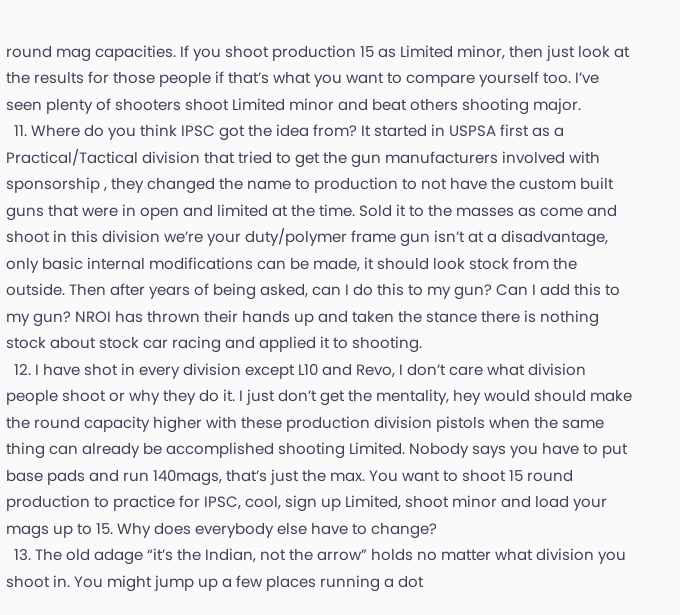round mag capacities. If you shoot production 15 as Limited minor, then just look at the results for those people if that’s what you want to compare yourself too. I’ve seen plenty of shooters shoot Limited minor and beat others shooting major.
  11. Where do you think IPSC got the idea from? It started in USPSA first as a Practical/Tactical division that tried to get the gun manufacturers involved with sponsorship , they changed the name to production to not have the custom built guns that were in open and limited at the time. Sold it to the masses as come and shoot in this division we’re your duty/polymer frame gun isn’t at a disadvantage, only basic internal modifications can be made, it should look stock from the outside. Then after years of being asked, can I do this to my gun? Can I add this to my gun? NROI has thrown their hands up and taken the stance there is nothing stock about stock car racing and applied it to shooting.
  12. I have shot in every division except L10 and Revo, I don’t care what division people shoot or why they do it. I just don’t get the mentality, hey would should make the round capacity higher with these production division pistols when the same thing can already be accomplished shooting Limited. Nobody says you have to put base pads and run 140mags, that’s just the max. You want to shoot 15 round production to practice for IPSC, cool, sign up Limited, shoot minor and load your mags up to 15. Why does everybody else have to change?
  13. The old adage “it’s the Indian, not the arrow” holds no matter what division you shoot in. You might jump up a few places running a dot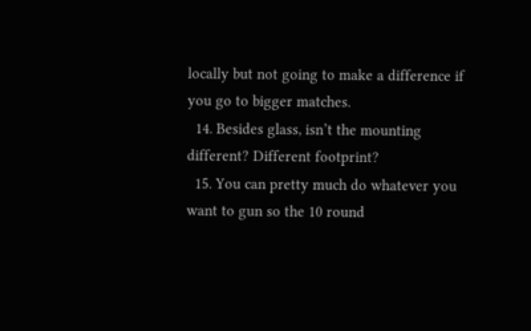locally but not going to make a difference if you go to bigger matches.
  14. Besides glass, isn’t the mounting different? Different footprint?
  15. You can pretty much do whatever you want to gun so the 10 round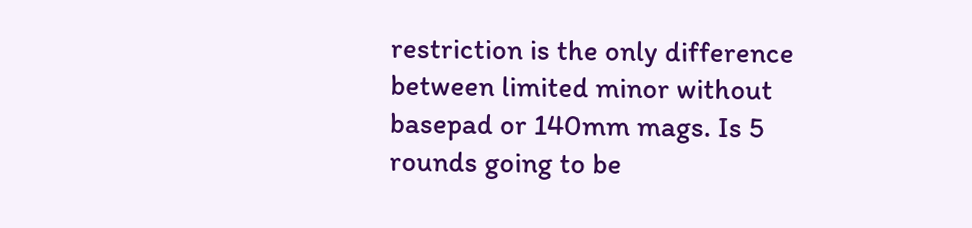restriction is the only difference between limited minor without basepad or 140mm mags. Is 5 rounds going to be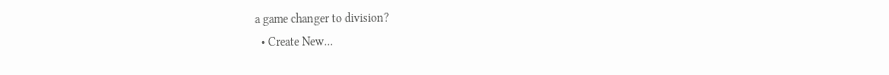a game changer to division?
  • Create New...